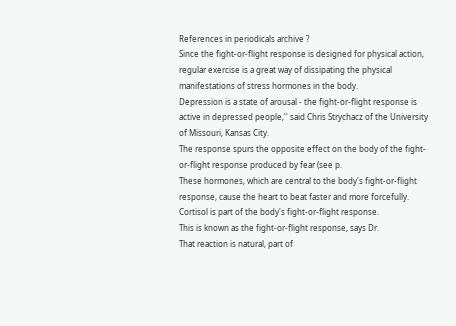References in periodicals archive ?
Since the fight-or-flight response is designed for physical action, regular exercise is a great way of dissipating the physical manifestations of stress hormones in the body.
Depression is a state of arousal - the fight-or-flight response is active in depressed people,'' said Chris Strychacz of the University of Missouri, Kansas City.
The response spurs the opposite effect on the body of the fight-or-flight response produced by fear (see p.
These hormones, which are central to the body's fight-or-flight response, cause the heart to beat faster and more forcefully.
Cortisol is part of the body's fight-or-flight response.
This is known as the fight-or-flight response, says Dr.
That reaction is natural, part of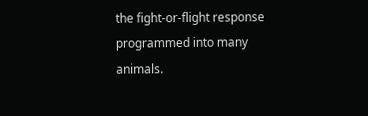the fight-or-flight response programmed into many animals.